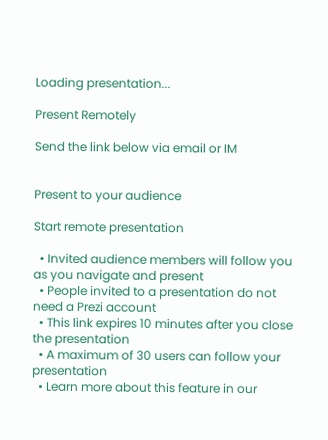Loading presentation...

Present Remotely

Send the link below via email or IM


Present to your audience

Start remote presentation

  • Invited audience members will follow you as you navigate and present
  • People invited to a presentation do not need a Prezi account
  • This link expires 10 minutes after you close the presentation
  • A maximum of 30 users can follow your presentation
  • Learn more about this feature in our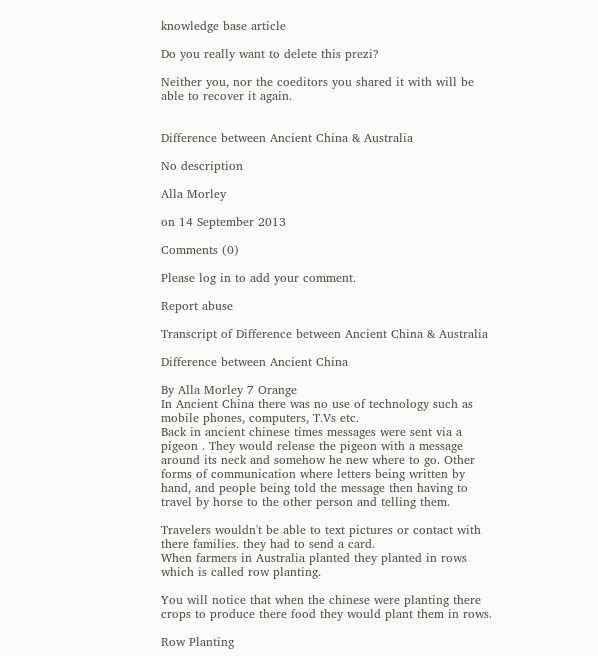knowledge base article

Do you really want to delete this prezi?

Neither you, nor the coeditors you shared it with will be able to recover it again.


Difference between Ancient China & Australia

No description

Alla Morley

on 14 September 2013

Comments (0)

Please log in to add your comment.

Report abuse

Transcript of Difference between Ancient China & Australia

Difference between Ancient China

By Alla Morley 7 Orange
In Ancient China there was no use of technology such as mobile phones, computers, T.Vs etc.
Back in ancient chinese times messages were sent via a pigeon . They would release the pigeon with a message around its neck and somehow he new where to go. Other forms of communication where letters being written by hand, and people being told the message then having to travel by horse to the other person and telling them.

Travelers wouldn't be able to text pictures or contact with there families. they had to send a card.
When farmers in Australia planted they planted in rows which is called row planting.

You will notice that when the chinese were planting there crops to produce there food they would plant them in rows.

Row Planting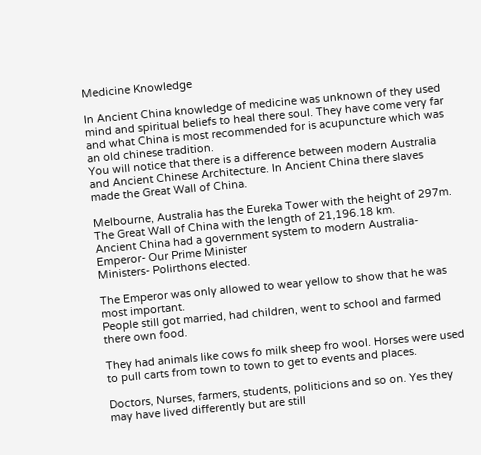Medicine Knowledge

In Ancient China knowledge of medicine was unknown of they used mind and spiritual beliefs to heal there soul. They have come very far and what China is most recommended for is acupuncture which was an old chinese tradition.
You will notice that there is a difference between modern Australia and Ancient Chinese Architecture. In Ancient China there slaves made the Great Wall of China.

Melbourne, Australia has the Eureka Tower with the height of 297m. The Great Wall of China with the length of 21,196.18 km.
Ancient China had a government system to modern Australia-
Emperor- Our Prime Minister
Ministers- Polirthons elected.

The Emperor was only allowed to wear yellow to show that he was most important.
People still got married, had children, went to school and farmed there own food.

They had animals like cows fo milk sheep fro wool. Horses were used to pull carts from town to town to get to events and places.

Doctors, Nurses, farmers, students, politicions and so on. Yes they may have lived differently but are still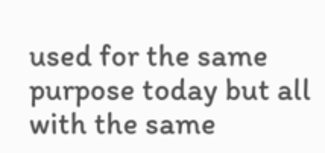used for the same purpose today but all with the same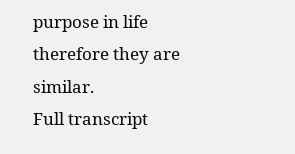purpose in life therefore they are similar.
Full transcript